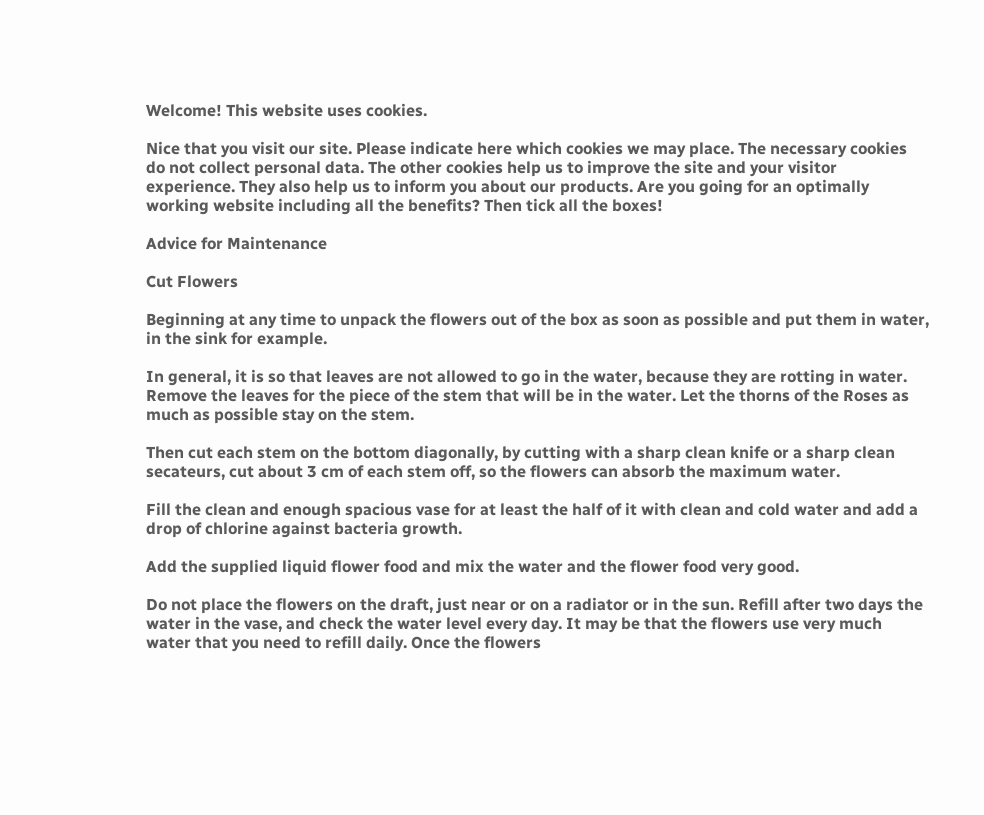Welcome! This website uses cookies.

Nice that you visit our site. Please indicate here which cookies we may place. The necessary cookies do not collect personal data. The other cookies help us to improve the site and your visitor experience. They also help us to inform you about our products. Are you going for an optimally working website including all the benefits? Then tick all the boxes!

Advice for Maintenance

Cut Flowers

Beginning at any time to unpack the flowers out of the box as soon as possible and put them in water, in the sink for example.

In general, it is so that leaves are not allowed to go in the water, because they are rotting in water. Remove the leaves for the piece of the stem that will be in the water. Let the thorns of the Roses as much as possible stay on the stem.

Then cut each stem on the bottom diagonally, by cutting with a sharp clean knife or a sharp clean secateurs, cut about 3 cm of each stem off, so the flowers can absorb the maximum water.

Fill the clean and enough spacious vase for at least the half of it with clean and cold water and add a drop of chlorine against bacteria growth.

Add the supplied liquid flower food and mix the water and the flower food very good.

Do not place the flowers on the draft, just near or on a radiator or in the sun. Refill after two days the water in the vase, and check the water level every day. It may be that the flowers use very much water that you need to refill daily. Once the flowers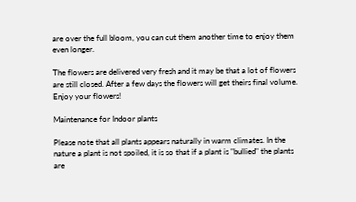are over the full bloom, you can cut them another time to enjoy them even longer.

The flowers are delivered very fresh and it may be that a lot of flowers are still closed. After a few days the flowers will get theirs final volume.
Enjoy your flowers!

Maintenance for Indoor plants

Please note that all plants appears naturally in warm climates. In the nature a plant is not spoiled, it is so that if a plant is "bullied" the plants are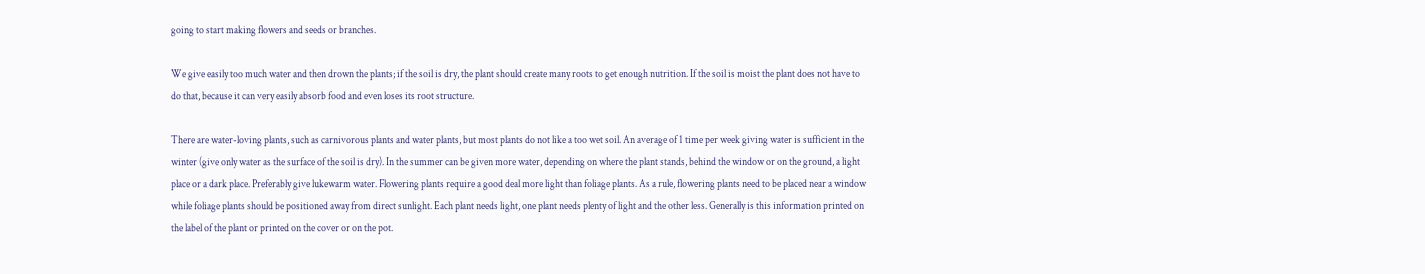going to start making flowers and seeds or branches.

We give easily too much water and then drown the plants; if the soil is dry, the plant should create many roots to get enough nutrition. If the soil is moist the plant does not have to do that, because it can very easily absorb food and even loses its root structure.

There are water-loving plants, such as carnivorous plants and water plants, but most plants do not like a too wet soil. An average of 1 time per week giving water is sufficient in the winter (give only water as the surface of the soil is dry). In the summer can be given more water, depending on where the plant stands, behind the window or on the ground, a light place or a dark place. Preferably give lukewarm water. Flowering plants require a good deal more light than foliage plants. As a rule, flowering plants need to be placed near a window while foliage plants should be positioned away from direct sunlight. Each plant needs light, one plant needs plenty of light and the other less. Generally is this information printed on the label of the plant or printed on the cover or on the pot.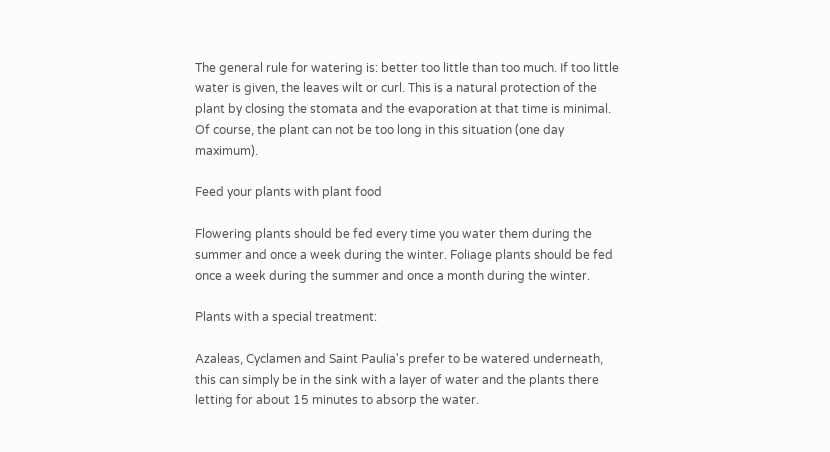The general rule for watering is: better too little than too much. If too little water is given, the leaves wilt or curl. This is a natural protection of the plant by closing the stomata and the evaporation at that time is minimal. Of course, the plant can not be too long in this situation (one day maximum).

Feed your plants with plant food

Flowering plants should be fed every time you water them during the summer and once a week during the winter. Foliage plants should be fed once a week during the summer and once a month during the winter.

Plants with a special treatment:

Azaleas, Cyclamen and Saint Paulia's prefer to be watered underneath, this can simply be in the sink with a layer of water and the plants there letting for about 15 minutes to absorp the water.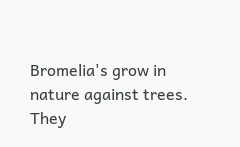Bromelia's grow in nature against trees. They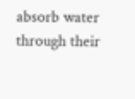absorb water through their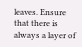leaves. Ensure that there is always a layer of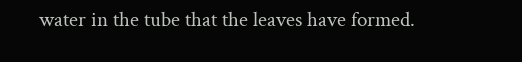water in the tube that the leaves have formed.